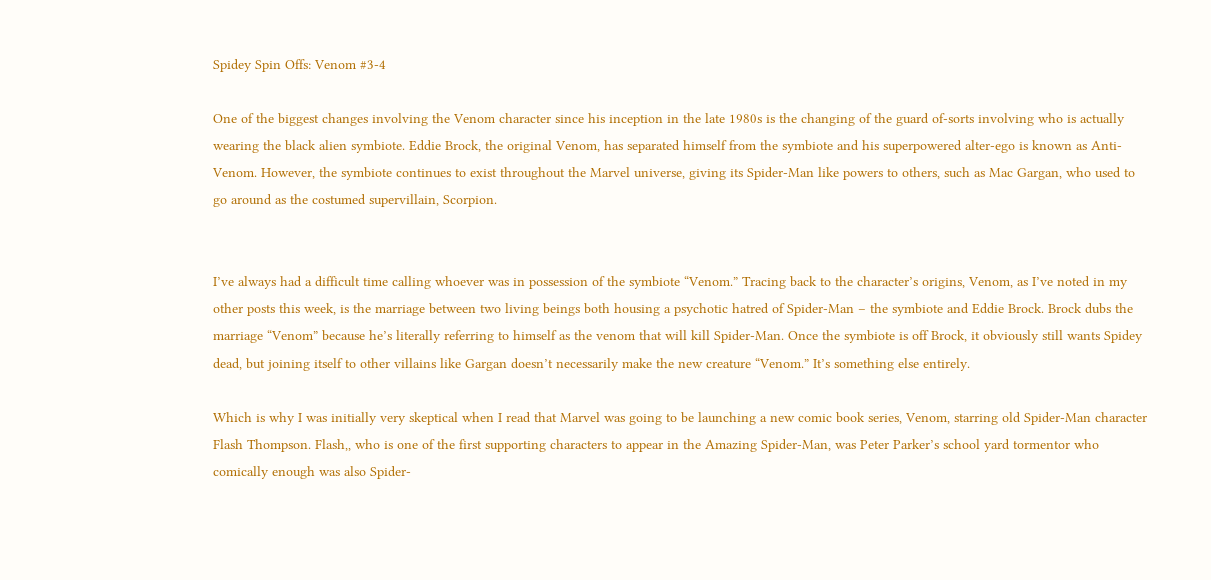Spidey Spin Offs: Venom #3-4

One of the biggest changes involving the Venom character since his inception in the late 1980s is the changing of the guard of-sorts involving who is actually wearing the black alien symbiote. Eddie Brock, the original Venom, has separated himself from the symbiote and his superpowered alter-ego is known as Anti-Venom. However, the symbiote continues to exist throughout the Marvel universe, giving its Spider-Man like powers to others, such as Mac Gargan, who used to go around as the costumed supervillain, Scorpion.


I’ve always had a difficult time calling whoever was in possession of the symbiote “Venom.” Tracing back to the character’s origins, Venom, as I’ve noted in my other posts this week, is the marriage between two living beings both housing a psychotic hatred of Spider-Man – the symbiote and Eddie Brock. Brock dubs the marriage “Venom” because he’s literally referring to himself as the venom that will kill Spider-Man. Once the symbiote is off Brock, it obviously still wants Spidey dead, but joining itself to other villains like Gargan doesn’t necessarily make the new creature “Venom.” It’s something else entirely.

Which is why I was initially very skeptical when I read that Marvel was going to be launching a new comic book series, Venom, starring old Spider-Man character Flash Thompson. Flash,, who is one of the first supporting characters to appear in the Amazing Spider-Man, was Peter Parker’s school yard tormentor who comically enough was also Spider-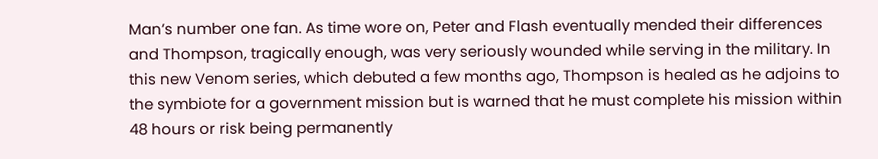Man’s number one fan. As time wore on, Peter and Flash eventually mended their differences and Thompson, tragically enough, was very seriously wounded while serving in the military. In this new Venom series, which debuted a few months ago, Thompson is healed as he adjoins to the symbiote for a government mission but is warned that he must complete his mission within 48 hours or risk being permanently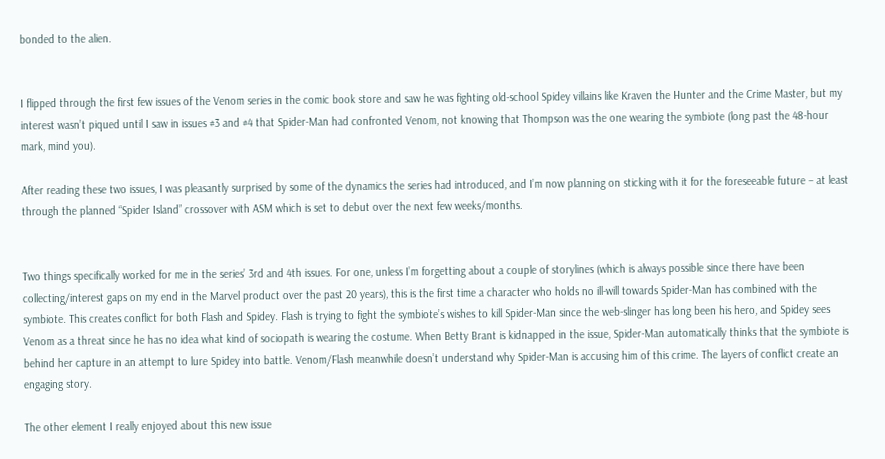bonded to the alien.


I flipped through the first few issues of the Venom series in the comic book store and saw he was fighting old-school Spidey villains like Kraven the Hunter and the Crime Master, but my interest wasn’t piqued until I saw in issues #3 and #4 that Spider-Man had confronted Venom, not knowing that Thompson was the one wearing the symbiote (long past the 48-hour mark, mind you).

After reading these two issues, I was pleasantly surprised by some of the dynamics the series had introduced, and I’m now planning on sticking with it for the foreseeable future – at least through the planned “Spider Island” crossover with ASM which is set to debut over the next few weeks/months.


Two things specifically worked for me in the series’ 3rd and 4th issues. For one, unless I’m forgetting about a couple of storylines (which is always possible since there have been collecting/interest gaps on my end in the Marvel product over the past 20 years), this is the first time a character who holds no ill-will towards Spider-Man has combined with the symbiote. This creates conflict for both Flash and Spidey. Flash is trying to fight the symbiote’s wishes to kill Spider-Man since the web-slinger has long been his hero, and Spidey sees Venom as a threat since he has no idea what kind of sociopath is wearing the costume. When Betty Brant is kidnapped in the issue, Spider-Man automatically thinks that the symbiote is behind her capture in an attempt to lure Spidey into battle. Venom/Flash meanwhile doesn’t understand why Spider-Man is accusing him of this crime. The layers of conflict create an engaging story.

The other element I really enjoyed about this new issue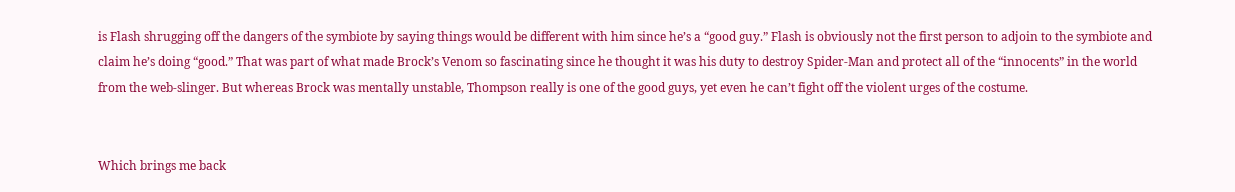is Flash shrugging off the dangers of the symbiote by saying things would be different with him since he’s a “good guy.” Flash is obviously not the first person to adjoin to the symbiote and claim he’s doing “good.” That was part of what made Brock’s Venom so fascinating since he thought it was his duty to destroy Spider-Man and protect all of the “innocents” in the world from the web-slinger. But whereas Brock was mentally unstable, Thompson really is one of the good guys, yet even he can’t fight off the violent urges of the costume.


Which brings me back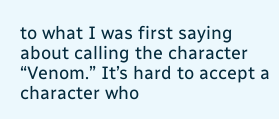to what I was first saying about calling the character “Venom.” It’s hard to accept a character who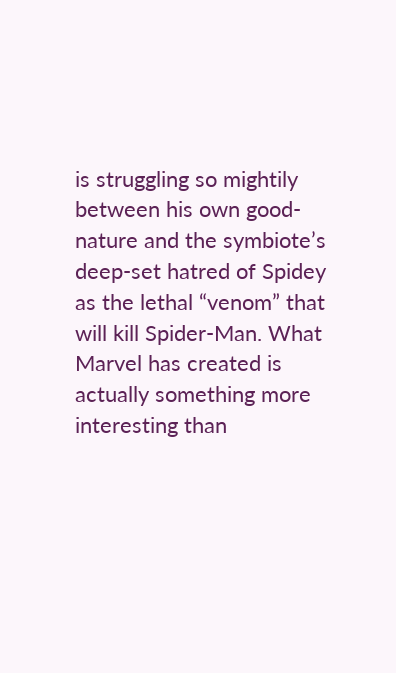is struggling so mightily between his own good-nature and the symbiote’s deep-set hatred of Spidey as the lethal “venom” that will kill Spider-Man. What Marvel has created is actually something more interesting than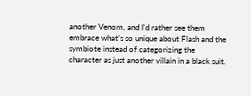another Venom, and I’d rather see them embrace what’s so unique about Flash and the symbiote instead of categorizing the character as just another villain in a black suit.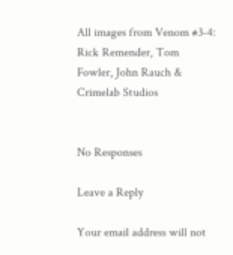All images from Venom #3-4: Rick Remender, Tom Fowler, John Rauch & Crimelab Studios


No Responses

Leave a Reply

Your email address will not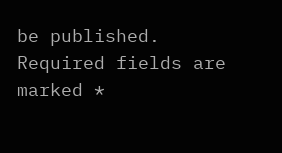be published. Required fields are marked *